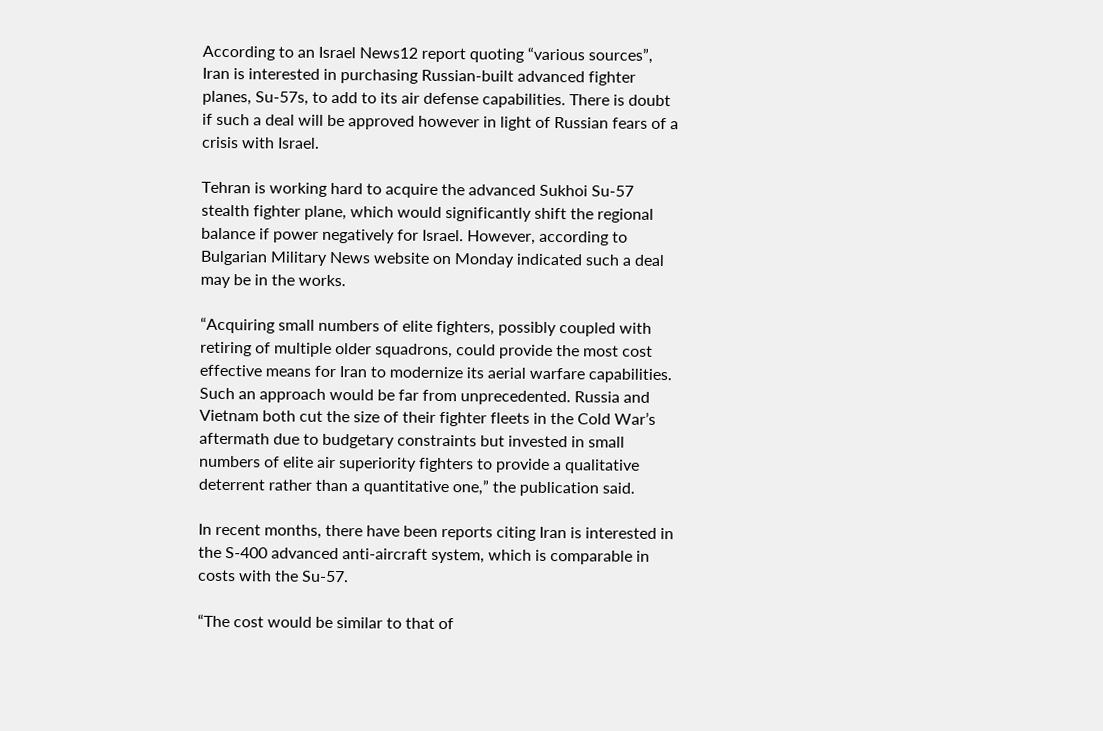According to an Israel News12 report quoting “various sources”, Iran is interested in purchasing Russian-built advanced fighter planes, Su-57s, to add to its air defense capabilities. There is doubt if such a deal will be approved however in light of Russian fears of a crisis with Israel.

Tehran is working hard to acquire the advanced Sukhoi Su-57 stealth fighter plane, which would significantly shift the regional balance if power negatively for Israel. However, according to Bulgarian Military News website on Monday indicated such a deal may be in the works.

“Acquiring small numbers of elite fighters, possibly coupled with retiring of multiple older squadrons, could provide the most cost effective means for Iran to modernize its aerial warfare capabilities. Such an approach would be far from unprecedented. Russia and Vietnam both cut the size of their fighter fleets in the Cold War’s aftermath due to budgetary constraints but invested in small numbers of elite air superiority fighters to provide a qualitative deterrent rather than a quantitative one,” the publication said.

In recent months, there have been reports citing Iran is interested in the S-400 advanced anti-aircraft system, which is comparable in costs with the Su-57.

“The cost would be similar to that of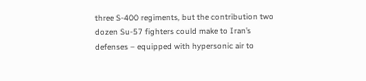three S-400 regiments, but the contribution two dozen Su-57 fighters could make to Iran’s defenses – equipped with hypersonic air to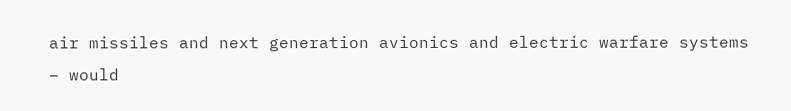air missiles and next generation avionics and electric warfare systems – would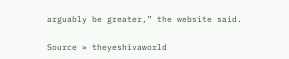arguably be greater,” the website said.

Source » theyeshivaworld